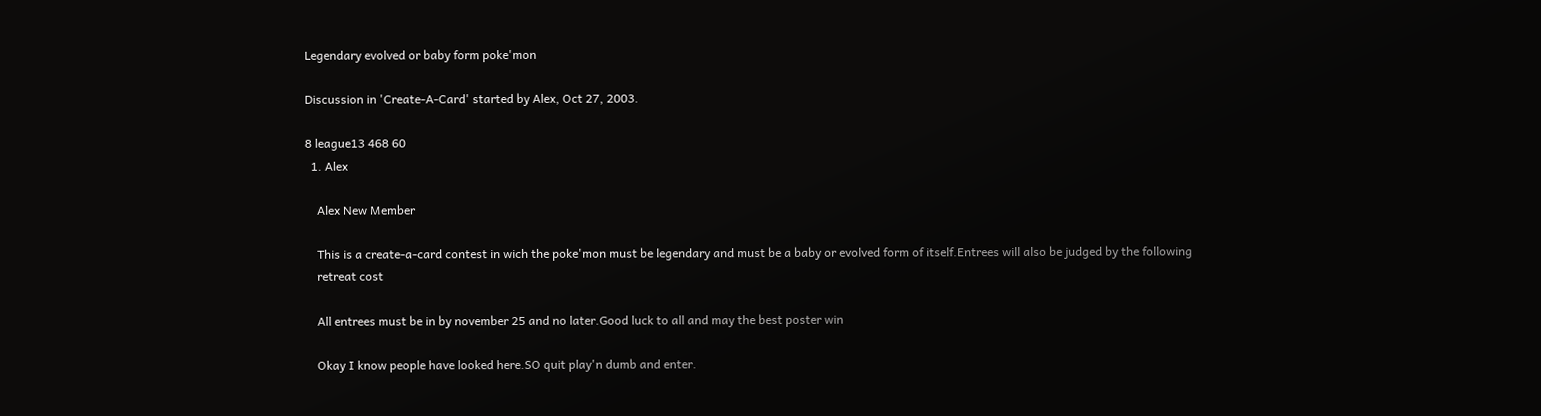Legendary evolved or baby form poke'mon

Discussion in 'Create-A-Card' started by Alex, Oct 27, 2003.

8 league13 468 60
  1. Alex

    Alex New Member

    This is a create-a-card contest in wich the poke'mon must be legendary and must be a baby or evolved form of itself.Entrees will also be judged by the following
    retreat cost

    All entrees must be in by november 25 and no later.Good luck to all and may the best poster win

    Okay I know people have looked here.SO quit play'n dumb and enter.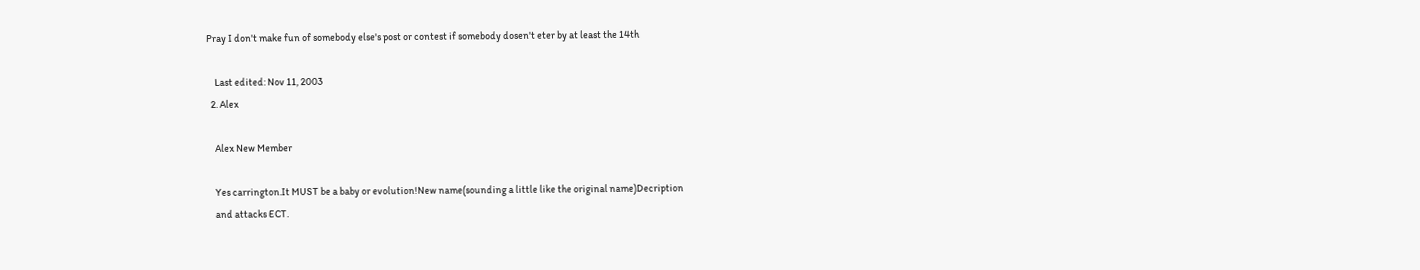Pray I don't make fun of somebody else's post or contest if somebody dosen't eter by at least the 14th

    Last edited: Nov 11, 2003
  2. Alex

    Alex New Member

    Yes carrington.It MUST be a baby or evolution!New name(sounding a little like the original name)Decription
    and attacks ECT.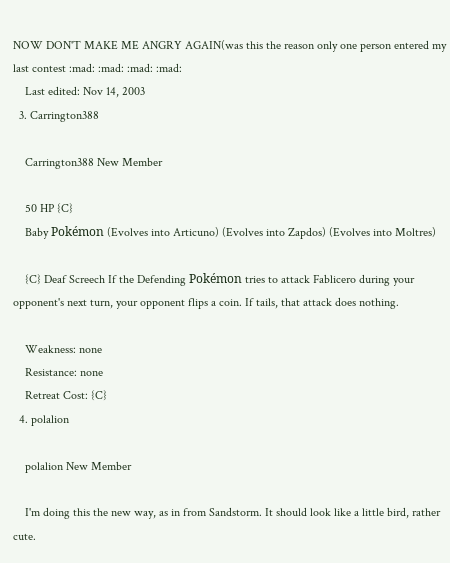NOW DON'T MAKE ME ANGRY AGAIN(was this the reason only one person entered my last contest :mad: :mad: :mad: :mad:
    Last edited: Nov 14, 2003
  3. Carrington388

    Carrington388 New Member

    50 HP {C}
    Baby Pokémon (Evolves into Articuno) (Evolves into Zapdos) (Evolves into Moltres)

    {C} Deaf Screech If the Defending Pokémon tries to attack Fablicero during your opponent's next turn, your opponent flips a coin. If tails, that attack does nothing.

    Weakness: none
    Resistance: none
    Retreat Cost: {C}
  4. polalion

    polalion New Member

    I'm doing this the new way, as in from Sandstorm. It should look like a little bird, rather cute.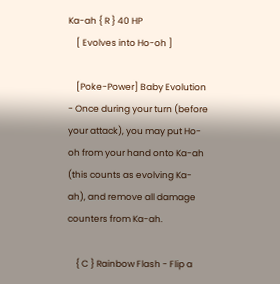Ka-ah { R } 40 HP
    [ Evolves into Ho-oh ]

    [Poke-Power] Baby Evolution - Once during your turn (before your attack), you may put Ho-oh from your hand onto Ka-ah (this counts as evolving Ka-ah), and remove all damage counters from Ka-ah.

    { C } Rainbow Flash - Flip a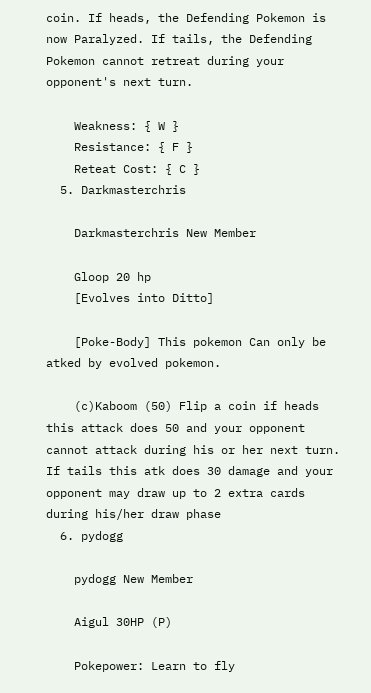coin. If heads, the Defending Pokemon is now Paralyzed. If tails, the Defending Pokemon cannot retreat during your opponent's next turn.

    Weakness: { W }
    Resistance: { F }
    Reteat Cost: { C }
  5. Darkmasterchris

    Darkmasterchris New Member

    Gloop 20 hp
    [Evolves into Ditto]

    [Poke-Body] This pokemon Can only be atked by evolved pokemon.

    (c)Kaboom (50) Flip a coin if heads this attack does 50 and your opponent cannot attack during his or her next turn. If tails this atk does 30 damage and your opponent may draw up to 2 extra cards during his/her draw phase
  6. pydogg

    pydogg New Member

    Aigul 30HP (P)

    Pokepower: Learn to fly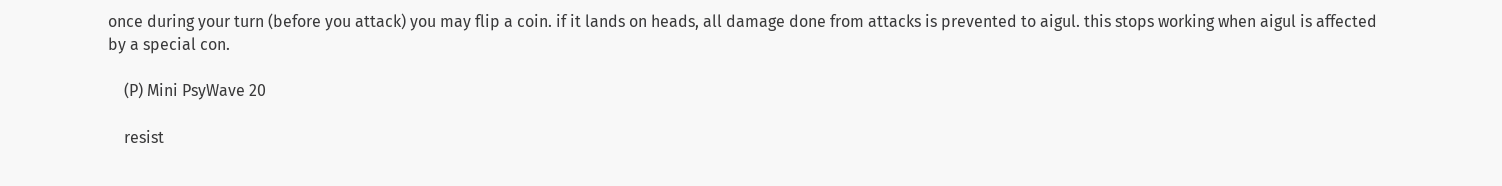once during your turn (before you attack) you may flip a coin. if it lands on heads, all damage done from attacks is prevented to aigul. this stops working when aigul is affected by a special con.

    (P) Mini PsyWave 20

    resist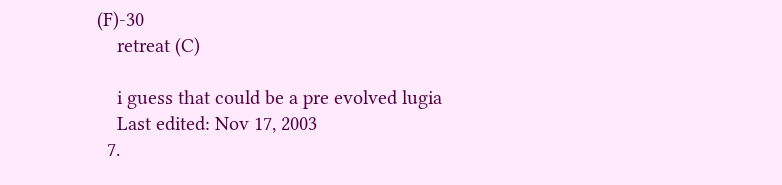(F)-30
    retreat (C)

    i guess that could be a pre evolved lugia
    Last edited: Nov 17, 2003
  7.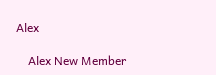Alex

    Alex New Member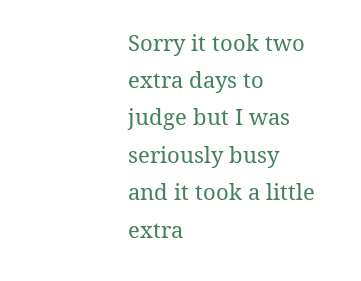Sorry it took two extra days to judge but I was seriously busy and it took a little extra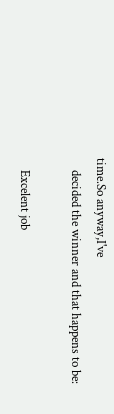time.So anyway,I've
    decided the winner and that happens to be:

    Excelent job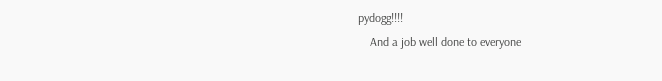pydogg!!!!
    And a job well done to everyone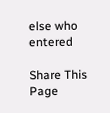else who entered

Share This Page